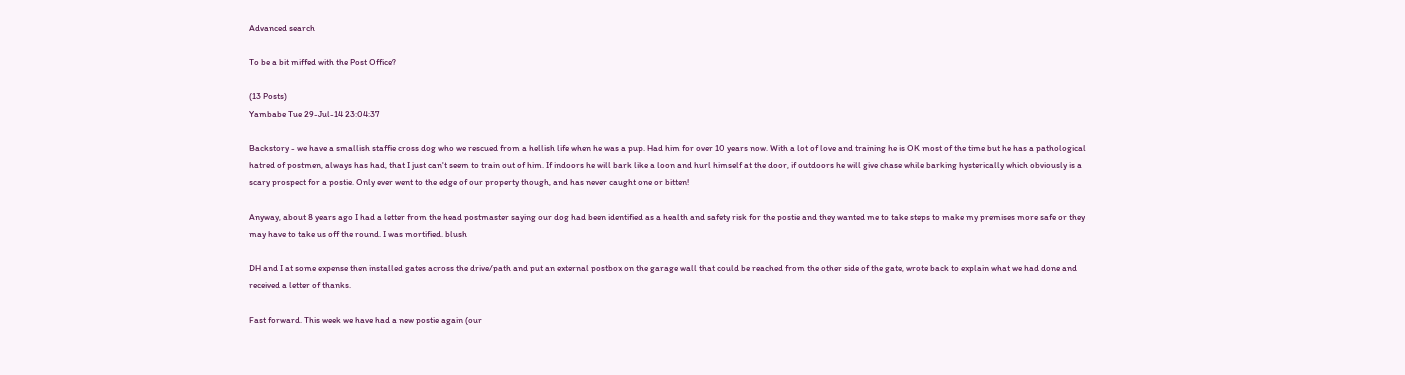Advanced search

To be a bit miffed with the Post Office?

(13 Posts)
Yambabe Tue 29-Jul-14 23:04:37

Backstory - we have a smallish staffie cross dog who we rescued from a hellish life when he was a pup. Had him for over 10 years now. With a lot of love and training he is OK most of the time but he has a pathological hatred of postmen, always has had, that I just can't seem to train out of him. If indoors he will bark like a loon and hurl himself at the door, if outdoors he will give chase while barking hysterically which obviously is a scary prospect for a postie. Only ever went to the edge of our property though, and has never caught one or bitten!

Anyway, about 8 years ago I had a letter from the head postmaster saying our dog had been identified as a health and safety risk for the postie and they wanted me to take steps to make my premises more safe or they may have to take us off the round. I was mortified. blush

DH and I at some expense then installed gates across the drive/path and put an external postbox on the garage wall that could be reached from the other side of the gate, wrote back to explain what we had done and received a letter of thanks.

Fast forward. This week we have had a new postie again (our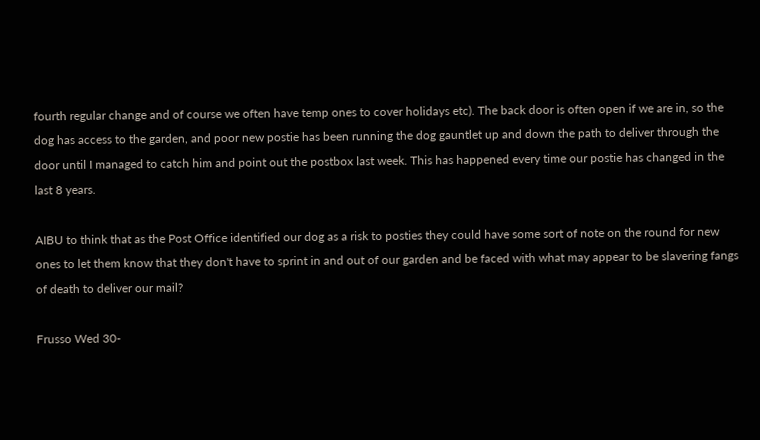fourth regular change and of course we often have temp ones to cover holidays etc). The back door is often open if we are in, so the dog has access to the garden, and poor new postie has been running the dog gauntlet up and down the path to deliver through the door until I managed to catch him and point out the postbox last week. This has happened every time our postie has changed in the last 8 years.

AIBU to think that as the Post Office identified our dog as a risk to posties they could have some sort of note on the round for new ones to let them know that they don't have to sprint in and out of our garden and be faced with what may appear to be slavering fangs of death to deliver our mail?

Frusso Wed 30-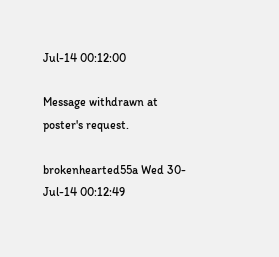Jul-14 00:12:00

Message withdrawn at poster's request.

brokenhearted55a Wed 30-Jul-14 00:12:49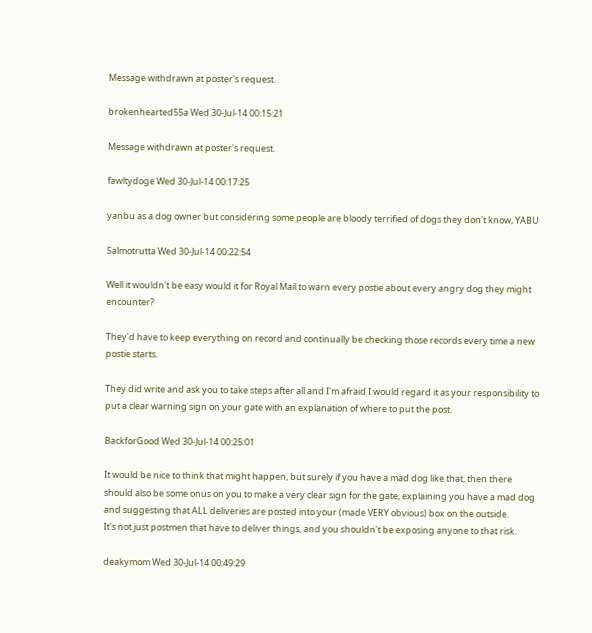Message withdrawn at poster's request.

brokenhearted55a Wed 30-Jul-14 00:15:21

Message withdrawn at poster's request.

fawltydoge Wed 30-Jul-14 00:17:25

yanbu as a dog owner but considering some people are bloody terrified of dogs they don't know, YABU

Salmotrutta Wed 30-Jul-14 00:22:54

Well it wouldn't be easy would it for Royal Mail to warn every postie about every angry dog they might encounter?

They'd have to keep everything on record and continually be checking those records every time a new postie starts.

They did write and ask you to take steps after all and I'm afraid I would regard it as your responsibility to put a clear warning sign on your gate with an explanation of where to put the post.

BackforGood Wed 30-Jul-14 00:25:01

It would be nice to think that might happen, but surely if you have a mad dog like that, then there should also be some onus on you to make a very clear sign for the gate, explaining you have a mad dog and suggesting that ALL deliveries are posted into your (made VERY obvious) box on the outside.
It's not just postmen that have to deliver things, and you shouldn't be exposing anyone to that risk.

deakymom Wed 30-Jul-14 00:49:29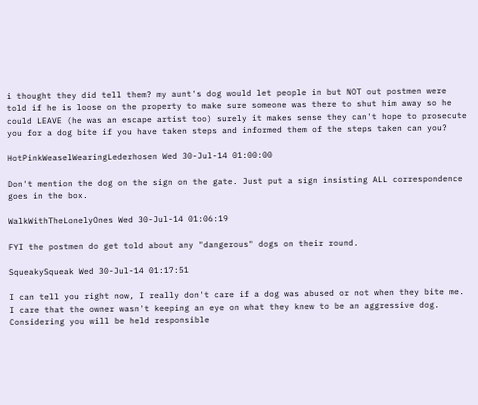i thought they did tell them? my aunt's dog would let people in but NOT out postmen were told if he is loose on the property to make sure someone was there to shut him away so he could LEAVE (he was an escape artist too) surely it makes sense they can't hope to prosecute you for a dog bite if you have taken steps and informed them of the steps taken can you?

HotPinkWeaselWearingLederhosen Wed 30-Jul-14 01:00:00

Don't mention the dog on the sign on the gate. Just put a sign insisting ALL correspondence goes in the box.

WalkWithTheLonelyOnes Wed 30-Jul-14 01:06:19

FYI the postmen do get told about any "dangerous" dogs on their round.

SqueakySqueak Wed 30-Jul-14 01:17:51

I can tell you right now, I really don't care if a dog was abused or not when they bite me. I care that the owner wasn't keeping an eye on what they knew to be an aggressive dog. Considering you will be held responsible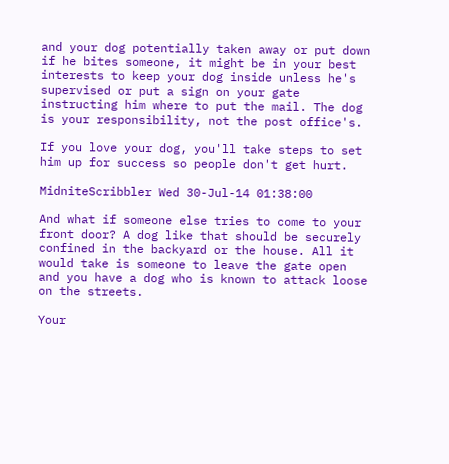and your dog potentially taken away or put down if he bites someone, it might be in your best interests to keep your dog inside unless he's supervised or put a sign on your gate instructing him where to put the mail. The dog is your responsibility, not the post office's.

If you love your dog, you'll take steps to set him up for success so people don't get hurt.

MidniteScribbler Wed 30-Jul-14 01:38:00

And what if someone else tries to come to your front door? A dog like that should be securely confined in the backyard or the house. All it would take is someone to leave the gate open and you have a dog who is known to attack loose on the streets.

Your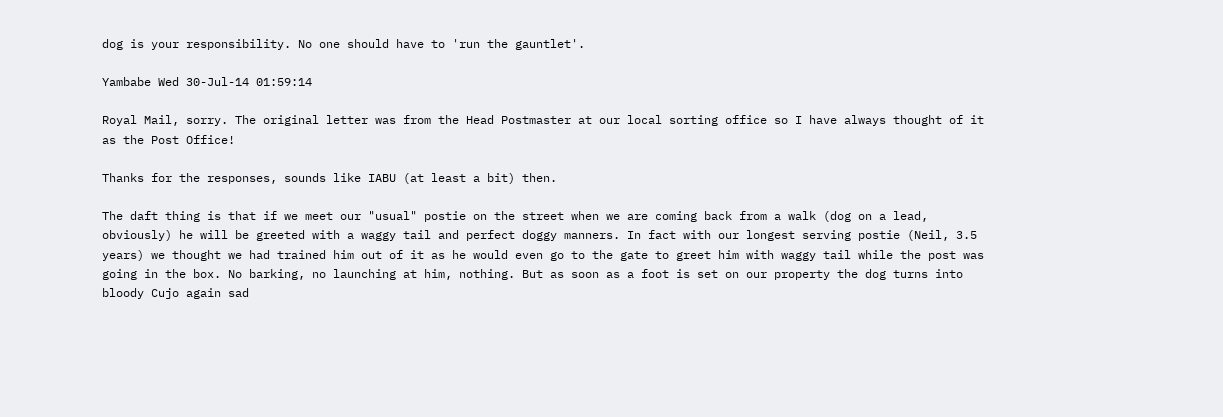dog is your responsibility. No one should have to 'run the gauntlet'.

Yambabe Wed 30-Jul-14 01:59:14

Royal Mail, sorry. The original letter was from the Head Postmaster at our local sorting office so I have always thought of it as the Post Office!

Thanks for the responses, sounds like IABU (at least a bit) then.

The daft thing is that if we meet our "usual" postie on the street when we are coming back from a walk (dog on a lead, obviously) he will be greeted with a waggy tail and perfect doggy manners. In fact with our longest serving postie (Neil, 3.5 years) we thought we had trained him out of it as he would even go to the gate to greet him with waggy tail while the post was going in the box. No barking, no launching at him, nothing. But as soon as a foot is set on our property the dog turns into bloody Cujo again sad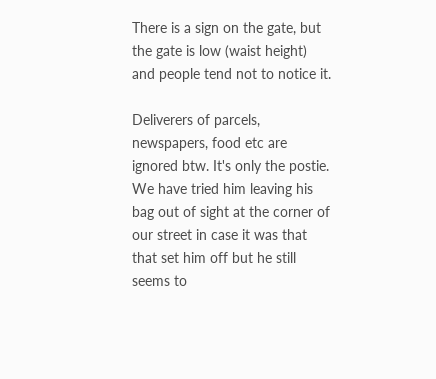There is a sign on the gate, but the gate is low (waist height) and people tend not to notice it.

Deliverers of parcels, newspapers, food etc are ignored btw. It's only the postie. We have tried him leaving his bag out of sight at the corner of our street in case it was that that set him off but he still seems to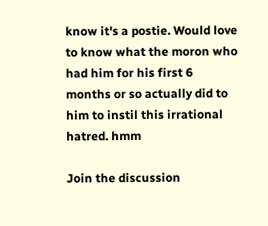know it's a postie. Would love to know what the moron who had him for his first 6 months or so actually did to him to instil this irrational hatred. hmm

Join the discussion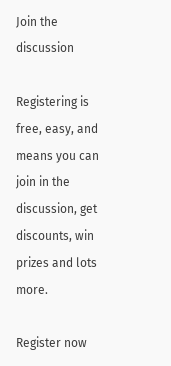Join the discussion

Registering is free, easy, and means you can join in the discussion, get discounts, win prizes and lots more.

Register now